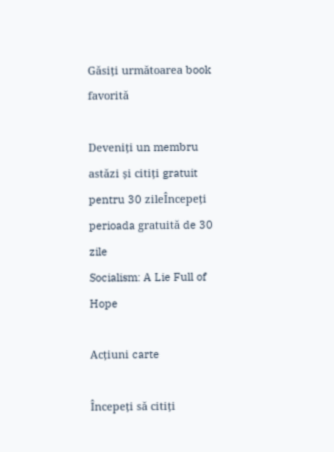Găsiți următoarea book favorită

Deveniți un membru astăzi și citiți gratuit pentru 30 zileÎncepeți perioada gratuită de 30 zile
Socialism: A Lie Full of Hope

Acțiuni carte

Începeți să citiți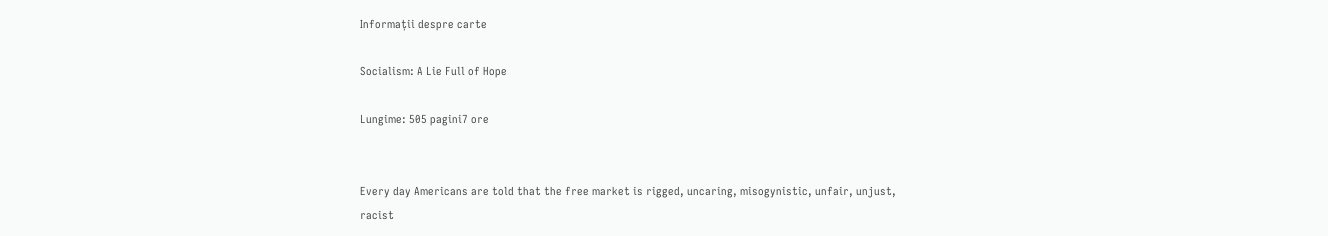Informații despre carte

Socialism: A Lie Full of Hope

Lungime: 505 pagini7 ore


Every day Americans are told that the free market is rigged, uncaring, misogynistic, unfair, unjust, racist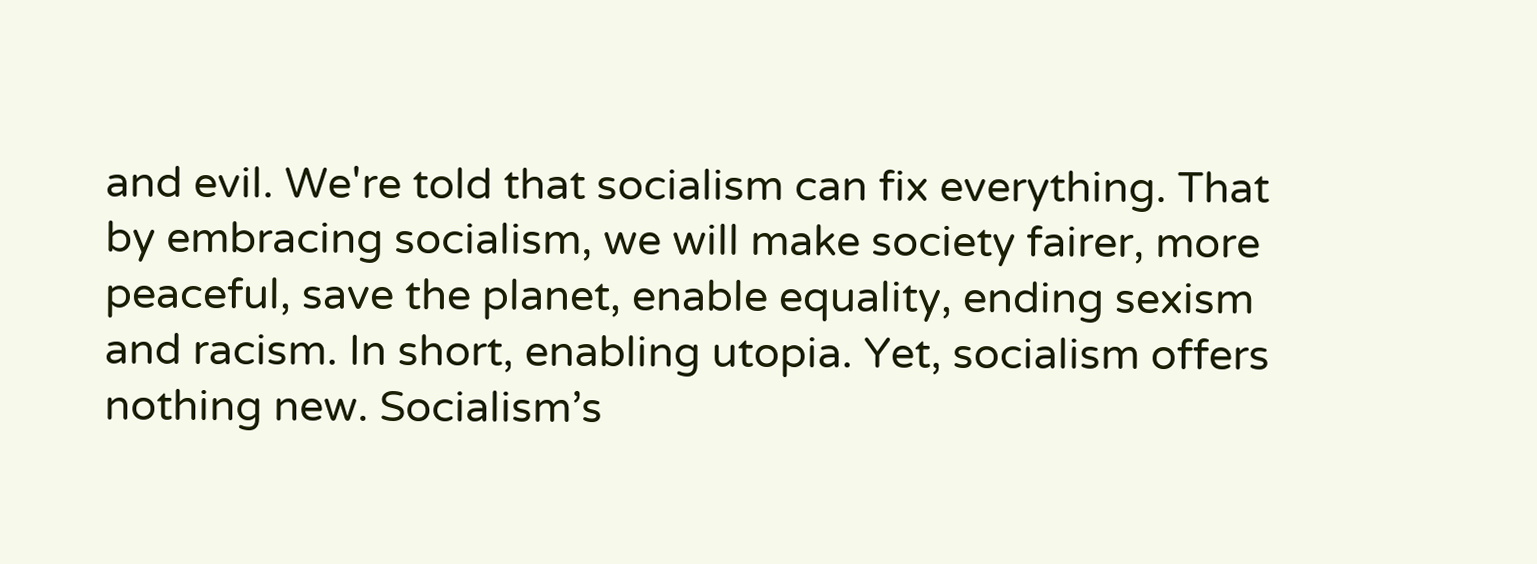and evil. We're told that socialism can fix everything. That by embracing socialism, we will make society fairer, more peaceful, save the planet, enable equality, ending sexism and racism. In short, enabling utopia. Yet, socialism offers nothing new. Socialism’s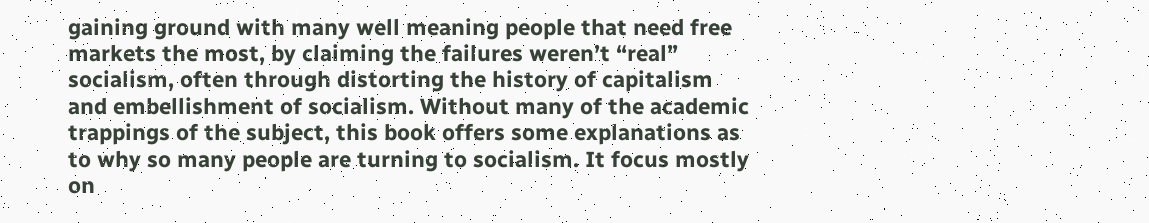gaining ground with many well meaning people that need free markets the most, by claiming the failures weren’t “real” socialism, often through distorting the history of capitalism and embellishment of socialism. Without many of the academic trappings of the subject, this book offers some explanations as to why so many people are turning to socialism. It focus mostly on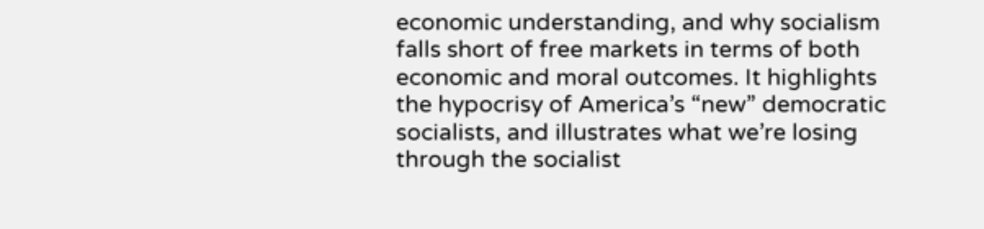economic understanding, and why socialism falls short of free markets in terms of both economic and moral outcomes. It highlights the hypocrisy of America’s “new” democratic socialists, and illustrates what we’re losing through the socialist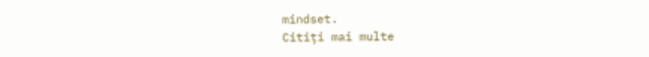mindset.
Citiți mai multe